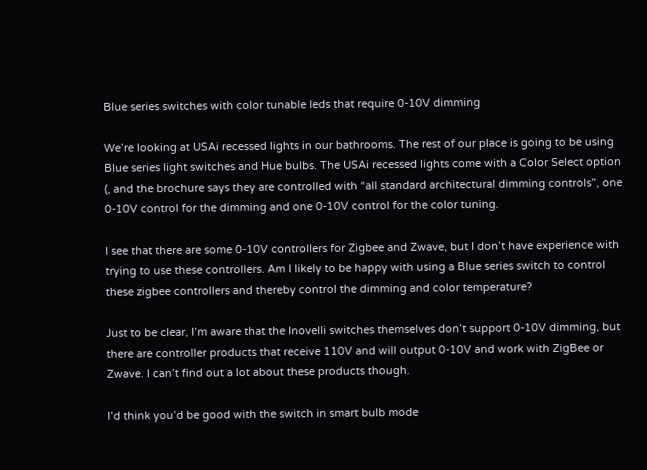Blue series switches with color tunable leds that require 0-10V dimming

We’re looking at USAi recessed lights in our bathrooms. The rest of our place is going to be using Blue series light switches and Hue bulbs. The USAi recessed lights come with a Color Select option (, and the brochure says they are controlled with “all standard architectural dimming controls”, one 0-10V control for the dimming and one 0-10V control for the color tuning.

I see that there are some 0-10V controllers for Zigbee and Zwave, but I don’t have experience with trying to use these controllers. Am I likely to be happy with using a Blue series switch to control these zigbee controllers and thereby control the dimming and color temperature?

Just to be clear, I’m aware that the Inovelli switches themselves don’t support 0-10V dimming, but there are controller products that receive 110V and will output 0-10V and work with ZigBee or Zwave. I can’t find out a lot about these products though.

I’d think you’d be good with the switch in smart bulb mode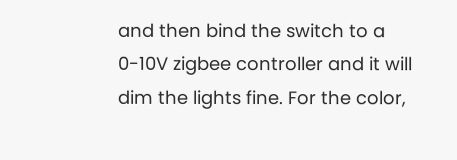and then bind the switch to a 0-10V zigbee controller and it will dim the lights fine. For the color,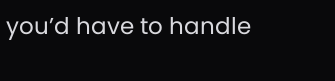you’d have to handle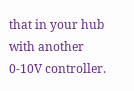that in your hub with another 0-10V controller.